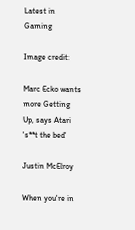Latest in Gaming

Image credit:

Marc Ecko wants more Getting Up, says Atari 's**t the bed'

Justin McElroy

When you're in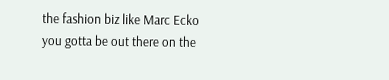the fashion biz like Marc Ecko you gotta be out there on the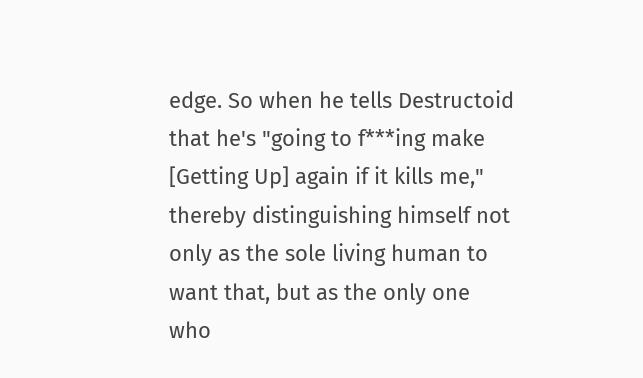edge. So when he tells Destructoid that he's "going to f***ing make [Getting Up] again if it kills me," thereby distinguishing himself not only as the sole living human to want that, but as the only one who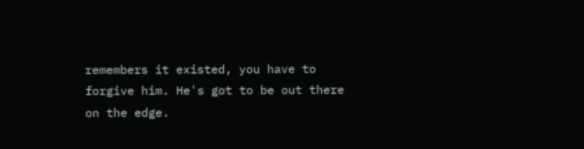remembers it existed, you have to forgive him. He's got to be out there on the edge.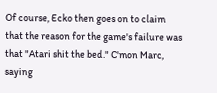Of course, Ecko then goes on to claim that the reason for the game's failure was that "Atari shit the bed." C'mon Marc, saying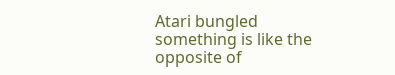Atari bungled something is like the opposite of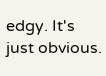edgy. It's just obvious.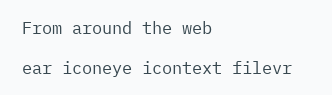From around the web

ear iconeye icontext filevr